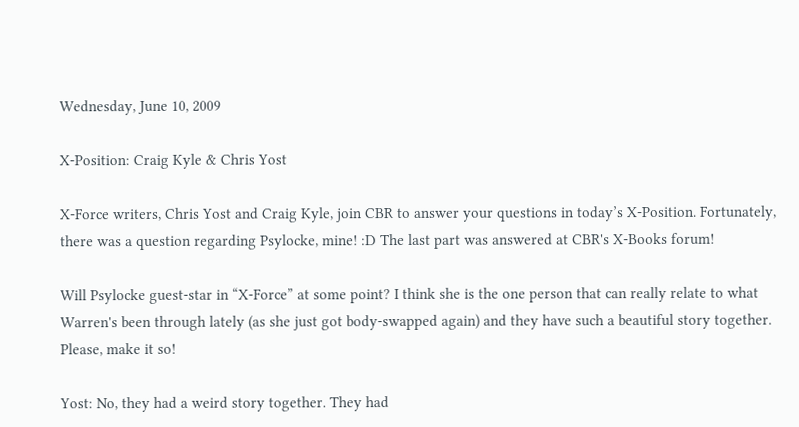Wednesday, June 10, 2009

X-Position: Craig Kyle & Chris Yost

X-Force writers, Chris Yost and Craig Kyle, join CBR to answer your questions in today’s X-Position. Fortunately, there was a question regarding Psylocke, mine! :D The last part was answered at CBR's X-Books forum!

Will Psylocke guest-star in “X-Force” at some point? I think she is the one person that can really relate to what Warren's been through lately (as she just got body-swapped again) and they have such a beautiful story together. Please, make it so!

Yost: No, they had a weird story together. They had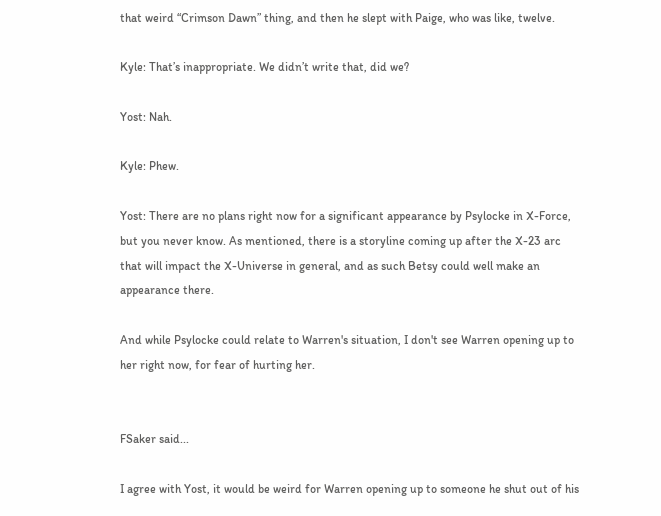that weird “Crimson Dawn” thing, and then he slept with Paige, who was like, twelve.

Kyle: That’s inappropriate. We didn’t write that, did we?

Yost: Nah.

Kyle: Phew.

Yost: There are no plans right now for a significant appearance by Psylocke in X-Force, but you never know. As mentioned, there is a storyline coming up after the X-23 arc that will impact the X-Universe in general, and as such Betsy could well make an appearance there.

And while Psylocke could relate to Warren's situation, I don't see Warren opening up to her right now, for fear of hurting her.


FSaker said...

I agree with Yost, it would be weird for Warren opening up to someone he shut out of his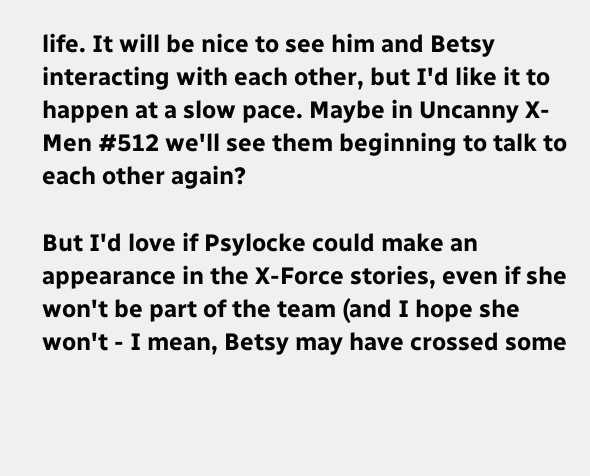life. It will be nice to see him and Betsy interacting with each other, but I'd like it to happen at a slow pace. Maybe in Uncanny X-Men #512 we'll see them beginning to talk to each other again?

But I'd love if Psylocke could make an appearance in the X-Force stories, even if she won't be part of the team (and I hope she won't - I mean, Betsy may have crossed some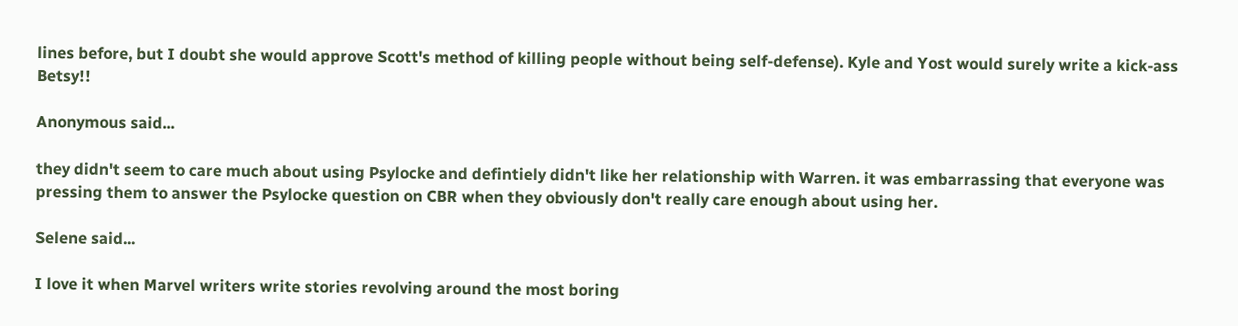lines before, but I doubt she would approve Scott's method of killing people without being self-defense). Kyle and Yost would surely write a kick-ass Betsy!!

Anonymous said...

they didn't seem to care much about using Psylocke and defintiely didn't like her relationship with Warren. it was embarrassing that everyone was pressing them to answer the Psylocke question on CBR when they obviously don't really care enough about using her.

Selene said...

I love it when Marvel writers write stories revolving around the most boring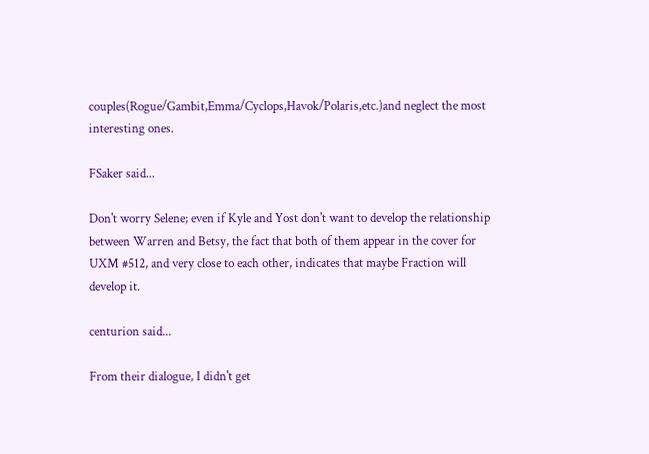couples(Rogue/Gambit,Emma/Cyclops,Havok/Polaris,etc.)and neglect the most interesting ones.

FSaker said...

Don't worry Selene; even if Kyle and Yost don't want to develop the relationship between Warren and Betsy, the fact that both of them appear in the cover for UXM #512, and very close to each other, indicates that maybe Fraction will develop it.

centurion said...

From their dialogue, I didn't get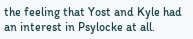the feeling that Yost and Kyle had an interest in Psylocke at all.